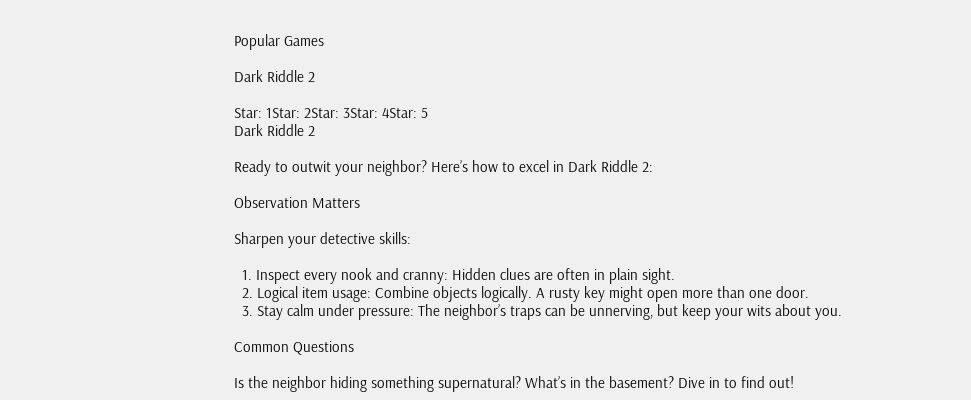Popular Games

Dark Riddle 2

Star: 1Star: 2Star: 3Star: 4Star: 5
Dark Riddle 2

Ready to outwit your neighbor? Here’s how to excel in Dark Riddle 2:

Observation Matters

Sharpen your detective skills:

  1. Inspect every nook and cranny: Hidden clues are often in plain sight.
  2. Logical item usage: Combine objects logically. A rusty key might open more than one door.
  3. Stay calm under pressure: The neighbor’s traps can be unnerving, but keep your wits about you.

Common Questions

Is the neighbor hiding something supernatural? What’s in the basement? Dive in to find out!